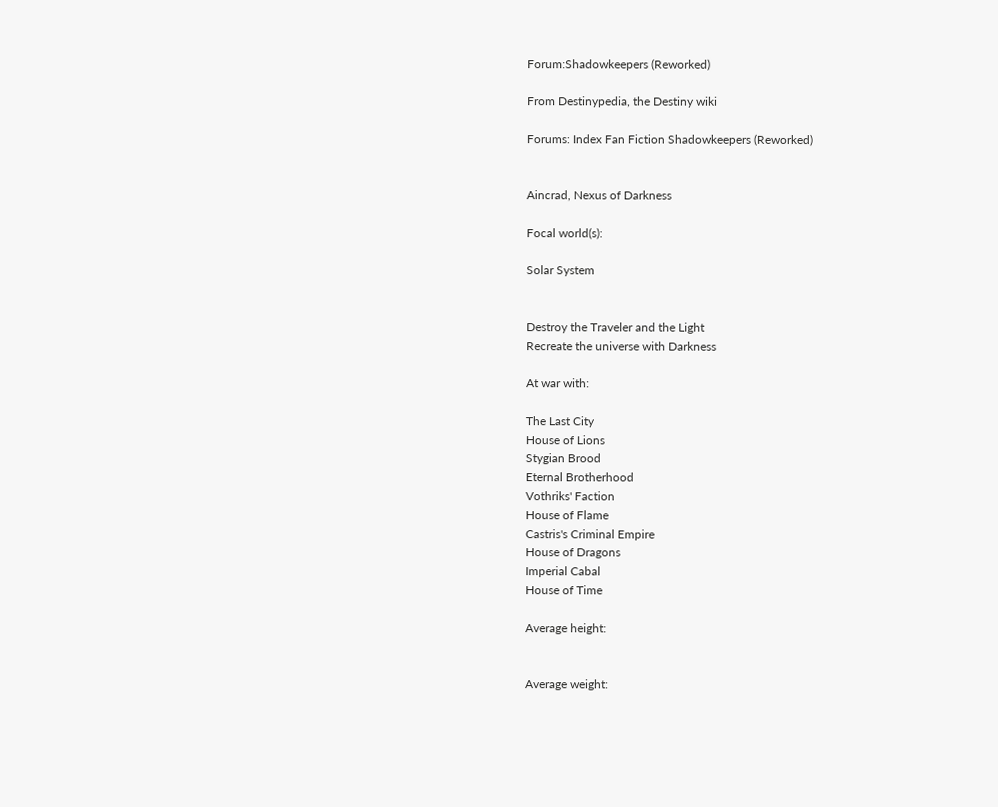Forum:Shadowkeepers (Reworked)

From Destinypedia, the Destiny wiki

Forums: Index Fan Fiction Shadowkeepers (Reworked)


Aincrad, Nexus of Darkness

Focal world(s):

Solar System


Destroy the Traveler and the Light
Recreate the universe with Darkness

At war with:

The Last City
House of Lions
Stygian Brood
Eternal Brotherhood
Vothriks' Faction
House of Flame
Castris's Criminal Empire
House of Dragons
Imperial Cabal
House of Time

Average height:


Average weight: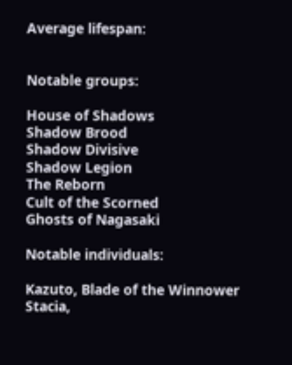Average lifespan:


Notable groups:

House of Shadows
Shadow Brood
Shadow Divisive
Shadow Legion
The Reborn
Cult of the Scorned
Ghosts of Nagasaki

Notable individuals:

Kazuto, Blade of the Winnower
Stacia,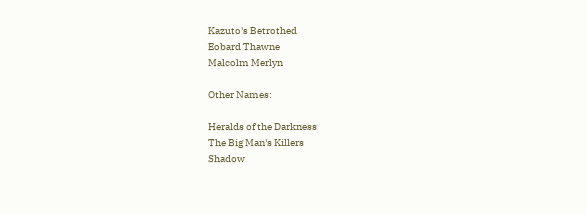Kazuto's Betrothed
Eobard Thawne
Malcolm Merlyn

Other Names:

Heralds of the Darkness
The Big Man's Killers
Shadow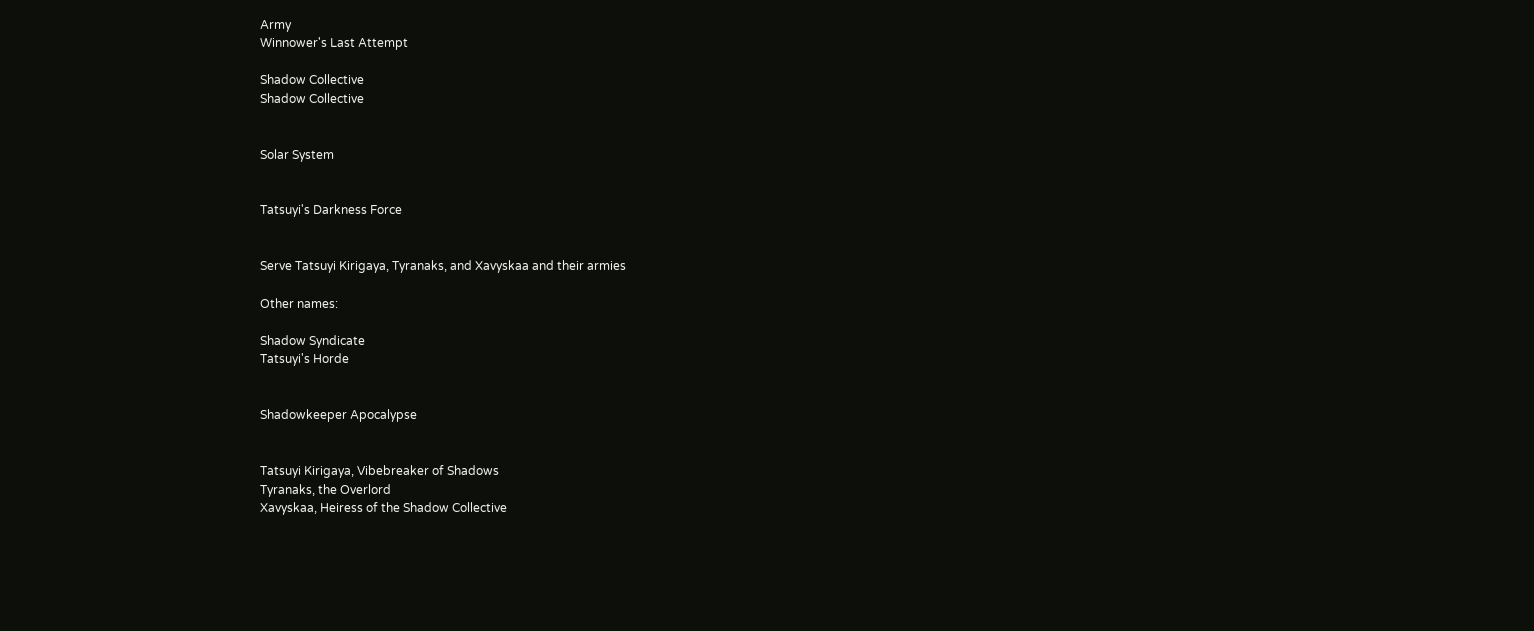Army
Winnower's Last Attempt

Shadow Collective
Shadow Collective


Solar System


Tatsuyi's Darkness Force


Serve Tatsuyi Kirigaya, Tyranaks, and Xavyskaa and their armies

Other names:

Shadow Syndicate
Tatsuyi's Horde


Shadowkeeper Apocalypse


Tatsuyi Kirigaya, Vibebreaker of Shadows
Tyranaks, the Overlord
Xavyskaa, Heiress of the Shadow Collective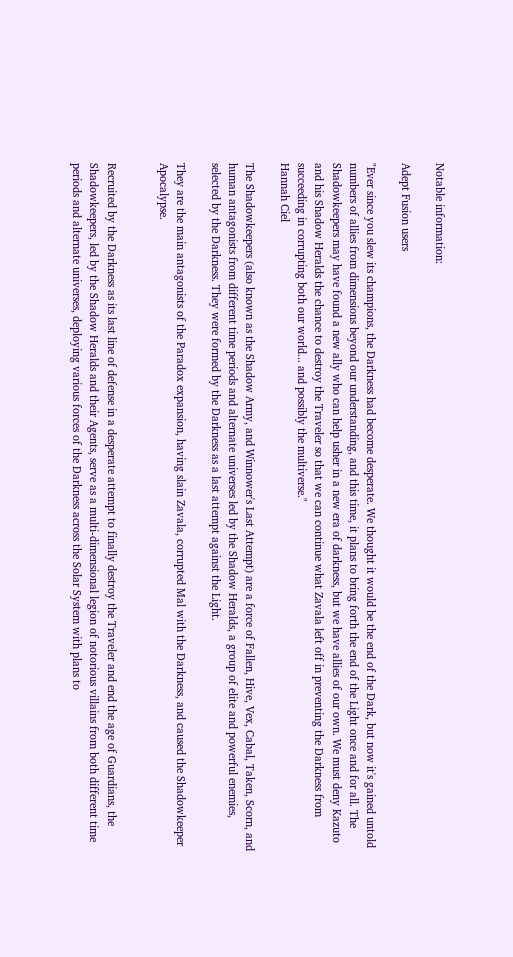Notable information:

Adept Fusion users

"Ever since you slew its champions, the Darkness had become desperate. We thought it would be the end of the Dark, but now it's gained untold numbers of allies from dimensions beyond our understanding, and this time, it plans to bring forth the end of the Light once and for all. The Shadowkeepers may have found a new ally who can help usher in a new era of darkness, but we have allies of our own. We must deny Kazuto and his Shadow Heralds the chance to destroy the Traveler so that we can continue what Zavala left off in preventing the Darkness from succeeding in corrupting both our world... and possibly the multiverse."
Hannah Ciel

The Shadowkeepers (also known as the Shadow Army, and Winnower's Last Attempt) are a force of Fallen, Hive, Vex, Cabal, Taken, Scorn, and human antagonists from different time periods and alternate universes led by the Shadow Heralds, a group of elite and powerful enemies, selected by the Darkness. They were formed by the Darkness as a last attempt against the Light.

They are the main antagonists of the Paradox expansion, having slain Zavala, corrupted Mal with the Darkness, and caused the Shadowkeeper Apocalypse.


Recruited by the Darkness as its last line of defense in a desperate attempt to finally destroy the Traveler and end the age of Guardians, the Shadowkeepers, led by the Shadow Heralds and their Agents, serve as a multi-dimensional legion of notorious villains from both different time periods and alternate universes, deploying various forces of the Darkness across the Solar System with plans to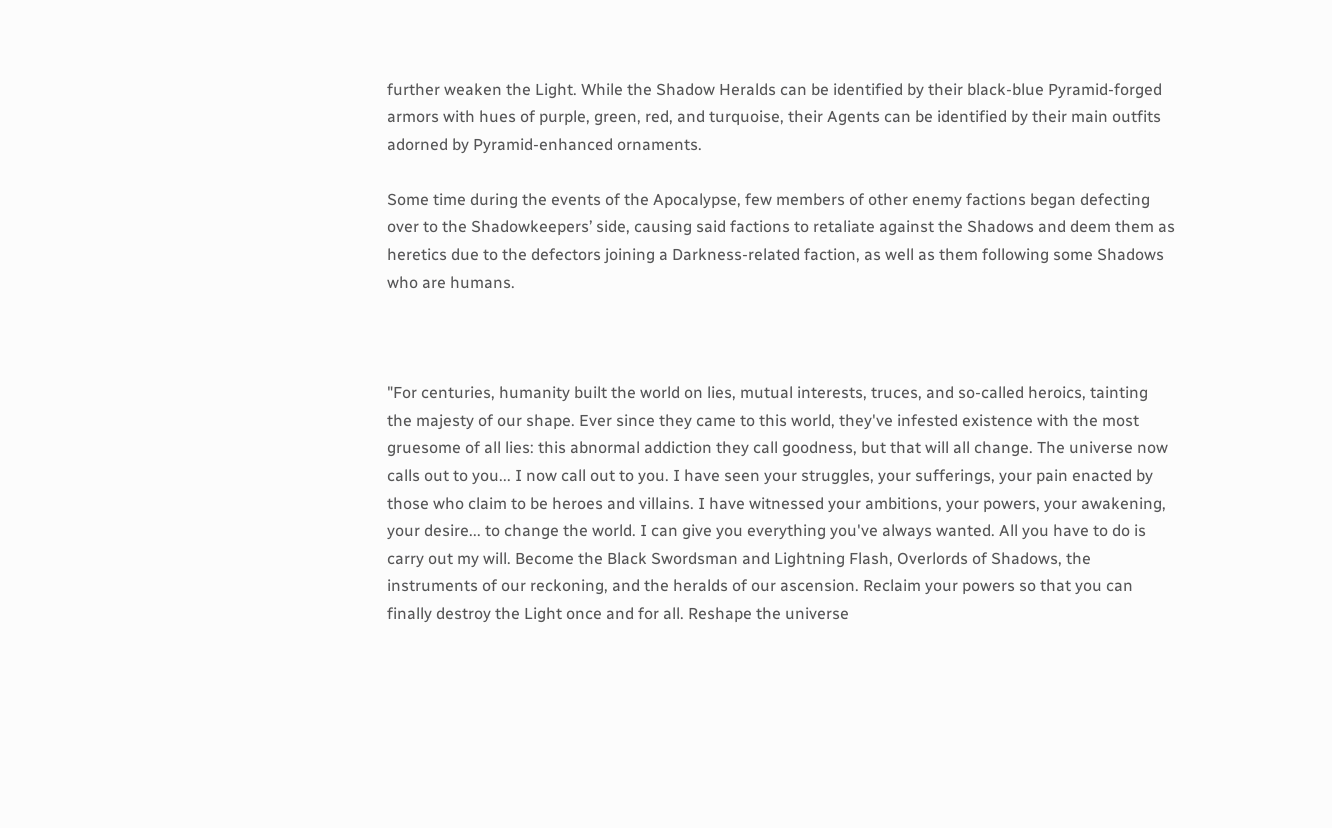further weaken the Light. While the Shadow Heralds can be identified by their black-blue Pyramid-forged armors with hues of purple, green, red, and turquoise, their Agents can be identified by their main outfits adorned by Pyramid-enhanced ornaments.

Some time during the events of the Apocalypse, few members of other enemy factions began defecting over to the Shadowkeepers’ side, causing said factions to retaliate against the Shadows and deem them as heretics due to the defectors joining a Darkness-related faction, as well as them following some Shadows who are humans.



"For centuries, humanity built the world on lies, mutual interests, truces, and so-called heroics, tainting the majesty of our shape. Ever since they came to this world, they've infested existence with the most gruesome of all lies: this abnormal addiction they call goodness, but that will all change. The universe now calls out to you... I now call out to you. I have seen your struggles, your sufferings, your pain enacted by those who claim to be heroes and villains. I have witnessed your ambitions, your powers, your awakening, your desire... to change the world. I can give you everything you've always wanted. All you have to do is carry out my will. Become the Black Swordsman and Lightning Flash, Overlords of Shadows, the instruments of our reckoning, and the heralds of our ascension. Reclaim your powers so that you can finally destroy the Light once and for all. Reshape the universe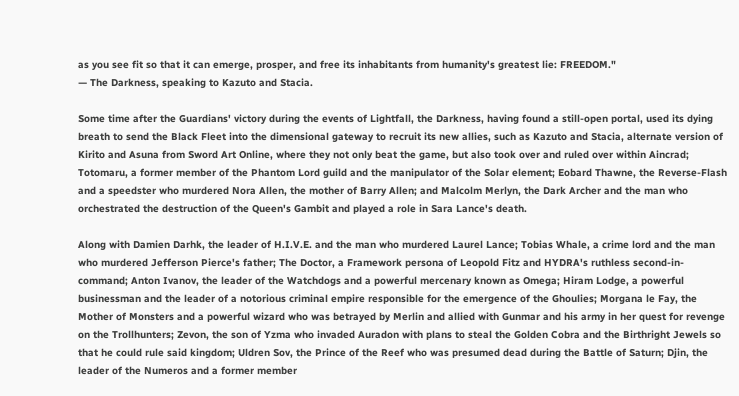as you see fit so that it can emerge, prosper, and free its inhabitants from humanity's greatest lie: FREEDOM."
— The Darkness, speaking to Kazuto and Stacia.

Some time after the Guardians' victory during the events of Lightfall, the Darkness, having found a still-open portal, used its dying breath to send the Black Fleet into the dimensional gateway to recruit its new allies, such as Kazuto and Stacia, alternate version of Kirito and Asuna from Sword Art Online, where they not only beat the game, but also took over and ruled over within Aincrad; Totomaru, a former member of the Phantom Lord guild and the manipulator of the Solar element; Eobard Thawne, the Reverse-Flash and a speedster who murdered Nora Allen, the mother of Barry Allen; and Malcolm Merlyn, the Dark Archer and the man who orchestrated the destruction of the Queen's Gambit and played a role in Sara Lance's death.

Along with Damien Darhk, the leader of H.I.V.E. and the man who murdered Laurel Lance; Tobias Whale, a crime lord and the man who murdered Jefferson Pierce's father; The Doctor, a Framework persona of Leopold Fitz and HYDRA's ruthless second-in-command; Anton Ivanov, the leader of the Watchdogs and a powerful mercenary known as Omega; Hiram Lodge, a powerful businessman and the leader of a notorious criminal empire responsible for the emergence of the Ghoulies; Morgana le Fay, the Mother of Monsters and a powerful wizard who was betrayed by Merlin and allied with Gunmar and his army in her quest for revenge on the Trollhunters; Zevon, the son of Yzma who invaded Auradon with plans to steal the Golden Cobra and the Birthright Jewels so that he could rule said kingdom; Uldren Sov, the Prince of the Reef who was presumed dead during the Battle of Saturn; Djin, the leader of the Numeros and a former member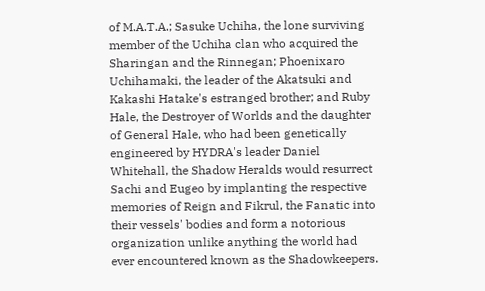of M.A.T.A.; Sasuke Uchiha, the lone surviving member of the Uchiha clan who acquired the Sharingan and the Rinnegan; Phoenixaro Uchihamaki, the leader of the Akatsuki and Kakashi Hatake's estranged brother; and Ruby Hale, the Destroyer of Worlds and the daughter of General Hale, who had been genetically engineered by HYDRA's leader Daniel Whitehall, the Shadow Heralds would resurrect Sachi and Eugeo by implanting the respective memories of Reign and Fikrul, the Fanatic into their vessels' bodies and form a notorious organization unlike anything the world had ever encountered known as the Shadowkeepers.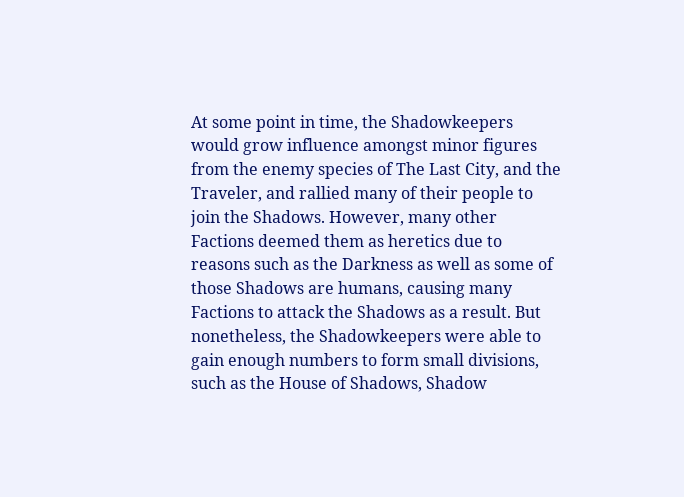At some point in time, the Shadowkeepers would grow influence amongst minor figures from the enemy species of The Last City, and the Traveler, and rallied many of their people to join the Shadows. However, many other Factions deemed them as heretics due to reasons such as the Darkness as well as some of those Shadows are humans, causing many Factions to attack the Shadows as a result. But nonetheless, the Shadowkeepers were able to gain enough numbers to form small divisions, such as the House of Shadows, Shadow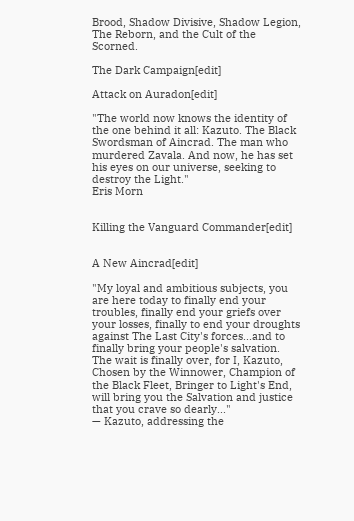Brood, Shadow Divisive, Shadow Legion, The Reborn, and the Cult of the Scorned.

The Dark Campaign[edit]

Attack on Auradon[edit]

"The world now knows the identity of the one behind it all: Kazuto. The Black Swordsman of Aincrad. The man who murdered Zavala. And now, he has set his eyes on our universe, seeking to destroy the Light."
Eris Morn


Killing the Vanguard Commander[edit]


A New Aincrad[edit]

"My loyal and ambitious subjects, you are here today to finally end your troubles, finally end your griefs over your losses, finally to end your droughts against The Last City's forces...and to finally bring your people's salvation. The wait is finally over, for I, Kazuto, Chosen by the Winnower, Champion of the Black Fleet, Bringer to Light's End, will bring you the Salvation and justice that you crave so dearly..."
— Kazuto, addressing the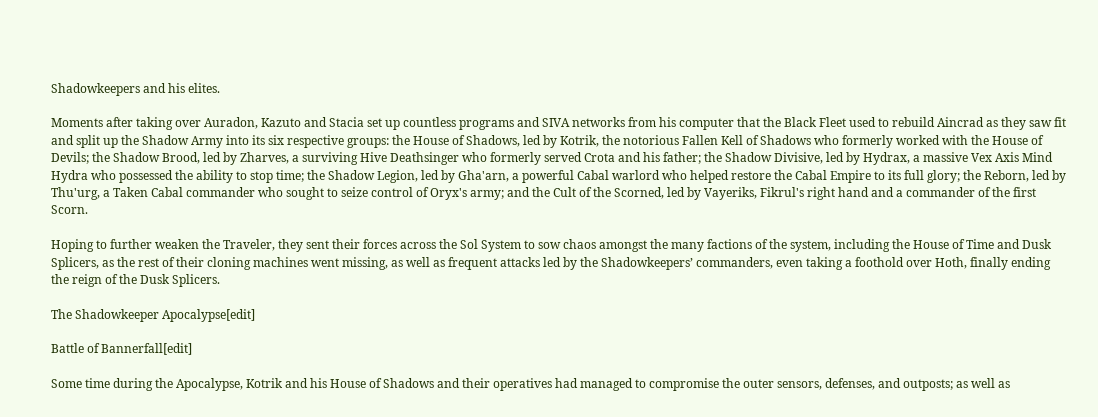Shadowkeepers and his elites.

Moments after taking over Auradon, Kazuto and Stacia set up countless programs and SIVA networks from his computer that the Black Fleet used to rebuild Aincrad as they saw fit and split up the Shadow Army into its six respective groups: the House of Shadows, led by Kotrik, the notorious Fallen Kell of Shadows who formerly worked with the House of Devils; the Shadow Brood, led by Zharves, a surviving Hive Deathsinger who formerly served Crota and his father; the Shadow Divisive, led by Hydrax, a massive Vex Axis Mind Hydra who possessed the ability to stop time; the Shadow Legion, led by Gha'arn, a powerful Cabal warlord who helped restore the Cabal Empire to its full glory; the Reborn, led by Thu'urg, a Taken Cabal commander who sought to seize control of Oryx's army; and the Cult of the Scorned, led by Vayeriks, Fikrul's right hand and a commander of the first Scorn.

Hoping to further weaken the Traveler, they sent their forces across the Sol System to sow chaos amongst the many factions of the system, including the House of Time and Dusk Splicers, as the rest of their cloning machines went missing, as well as frequent attacks led by the Shadowkeepers’ commanders, even taking a foothold over Hoth, finally ending the reign of the Dusk Splicers.

The Shadowkeeper Apocalypse[edit]

Battle of Bannerfall[edit]

Some time during the Apocalypse, Kotrik and his House of Shadows and their operatives had managed to compromise the outer sensors, defenses, and outposts; as well as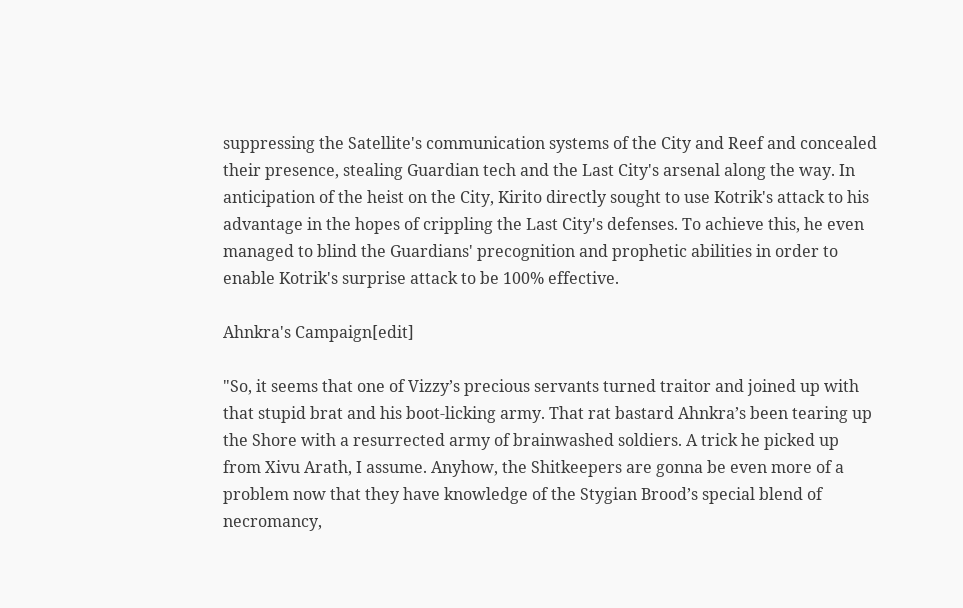suppressing the Satellite's communication systems of the City and Reef and concealed their presence, stealing Guardian tech and the Last City's arsenal along the way. In anticipation of the heist on the City, Kirito directly sought to use Kotrik's attack to his advantage in the hopes of crippling the Last City's defenses. To achieve this, he even managed to blind the Guardians' precognition and prophetic abilities in order to enable Kotrik's surprise attack to be 100% effective.

Ahnkra's Campaign[edit]

"So, it seems that one of Vizzy’s precious servants turned traitor and joined up with that stupid brat and his boot-licking army. That rat bastard Ahnkra’s been tearing up the Shore with a resurrected army of brainwashed soldiers. A trick he picked up from Xivu Arath, I assume. Anyhow, the Shitkeepers are gonna be even more of a problem now that they have knowledge of the Stygian Brood’s special blend of necromancy,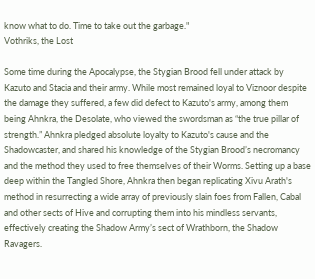know what to do. Time to take out the garbage."
Vothriks, the Lost

Some time during the Apocalypse, the Stygian Brood fell under attack by Kazuto and Stacia and their army. While most remained loyal to Viznoor despite the damage they suffered, a few did defect to Kazuto's army, among them being Ahnkra, the Desolate, who viewed the swordsman as “the true pillar of strength.” Ahnkra pledged absolute loyalty to Kazuto's cause and the Shadowcaster, and shared his knowledge of the Stygian Brood’s necromancy and the method they used to free themselves of their Worms. Setting up a base deep within the Tangled Shore, Ahnkra then began replicating Xivu Arath's method in resurrecting a wide array of previously slain foes from Fallen, Cabal and other sects of Hive and corrupting them into his mindless servants, effectively creating the Shadow Army’s sect of Wrathborn, the Shadow Ravagers.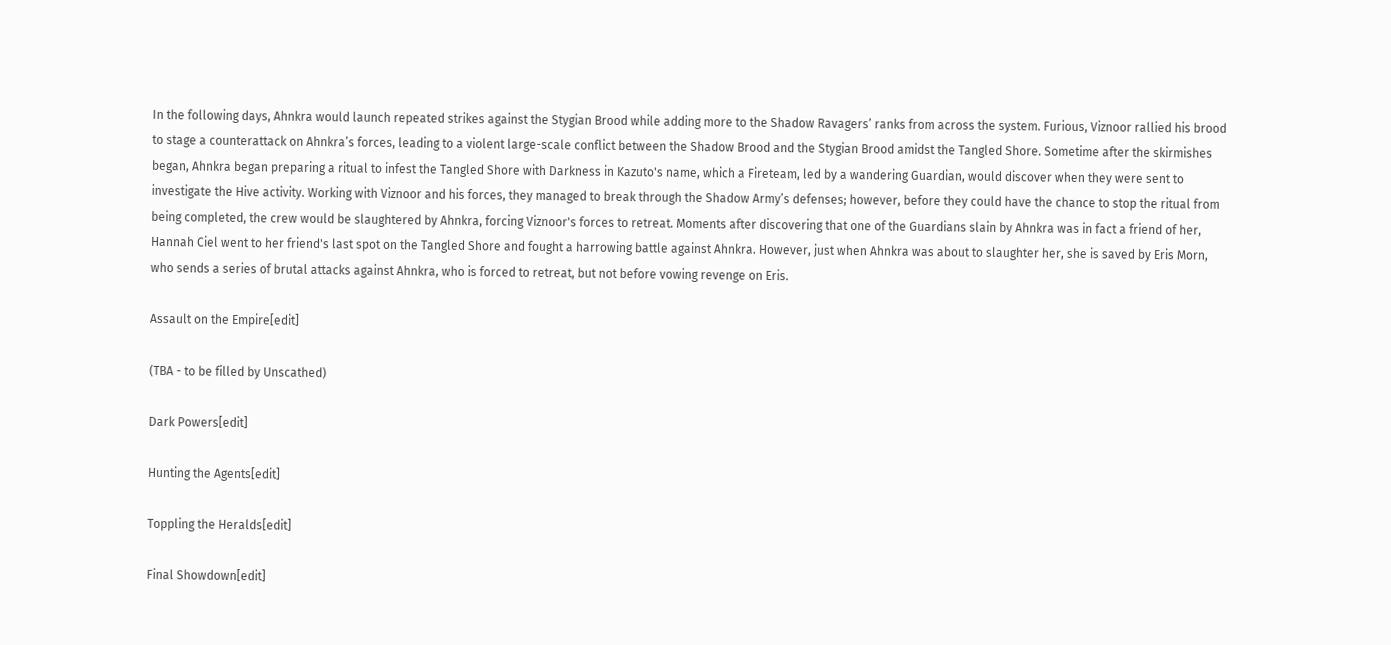In the following days, Ahnkra would launch repeated strikes against the Stygian Brood while adding more to the Shadow Ravagers’ ranks from across the system. Furious, Viznoor rallied his brood to stage a counterattack on Ahnkra’s forces, leading to a violent large-scale conflict between the Shadow Brood and the Stygian Brood amidst the Tangled Shore. Sometime after the skirmishes began, Ahnkra began preparing a ritual to infest the Tangled Shore with Darkness in Kazuto's name, which a Fireteam, led by a wandering Guardian, would discover when they were sent to investigate the Hive activity. Working with Viznoor and his forces, they managed to break through the Shadow Army’s defenses; however, before they could have the chance to stop the ritual from being completed, the crew would be slaughtered by Ahnkra, forcing Viznoor's forces to retreat. Moments after discovering that one of the Guardians slain by Ahnkra was in fact a friend of her, Hannah Ciel went to her friend's last spot on the Tangled Shore and fought a harrowing battle against Ahnkra. However, just when Ahnkra was about to slaughter her, she is saved by Eris Morn, who sends a series of brutal attacks against Ahnkra, who is forced to retreat, but not before vowing revenge on Eris.

Assault on the Empire[edit]

(TBA - to be filled by Unscathed)

Dark Powers[edit]

Hunting the Agents[edit]

Toppling the Heralds[edit]

Final Showdown[edit]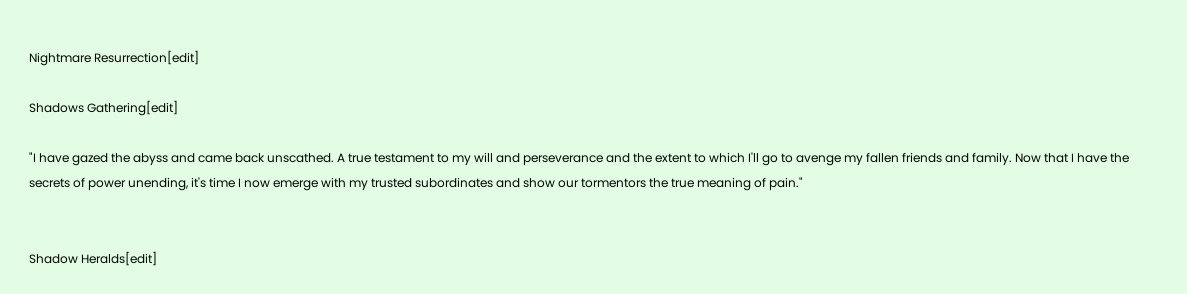Nightmare Resurrection[edit]

Shadows Gathering[edit]

"I have gazed the abyss and came back unscathed. A true testament to my will and perseverance and the extent to which I'll go to avenge my fallen friends and family. Now that I have the secrets of power unending, it's time I now emerge with my trusted subordinates and show our tormentors the true meaning of pain."


Shadow Heralds[edit]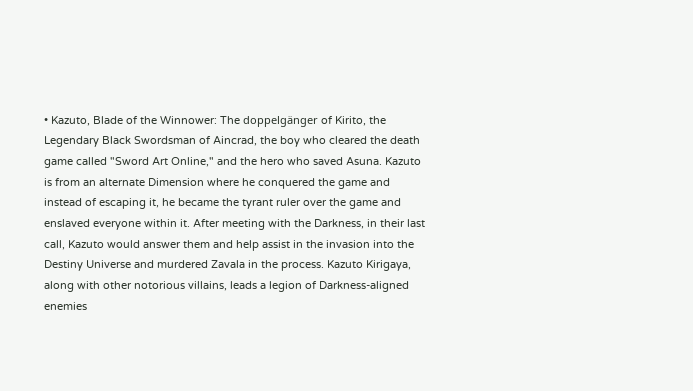• Kazuto, Blade of the Winnower: The doppelgänger of Kirito, the Legendary Black Swordsman of Aincrad, the boy who cleared the death game called "Sword Art Online," and the hero who saved Asuna. Kazuto is from an alternate Dimension where he conquered the game and instead of escaping it, he became the tyrant ruler over the game and enslaved everyone within it. After meeting with the Darkness, in their last call, Kazuto would answer them and help assist in the invasion into the Destiny Universe and murdered Zavala in the process. Kazuto Kirigaya, along with other notorious villains, leads a legion of Darkness-aligned enemies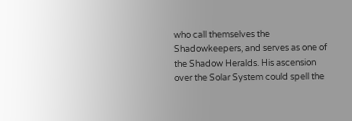who call themselves the Shadowkeepers, and serves as one of the Shadow Heralds. His ascension over the Solar System could spell the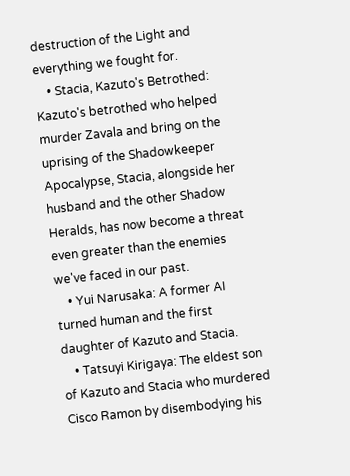destruction of the Light and everything we fought for.
    • Stacia, Kazuto's Betrothed: Kazuto's betrothed who helped murder Zavala and bring on the uprising of the Shadowkeeper Apocalypse, Stacia, alongside her husband and the other Shadow Heralds, has now become a threat even greater than the enemies we've faced in our past.
    • Yui Narusaka: A former AI turned human and the first daughter of Kazuto and Stacia.
    • Tatsuyi Kirigaya: The eldest son of Kazuto and Stacia who murdered Cisco Ramon by disembodying his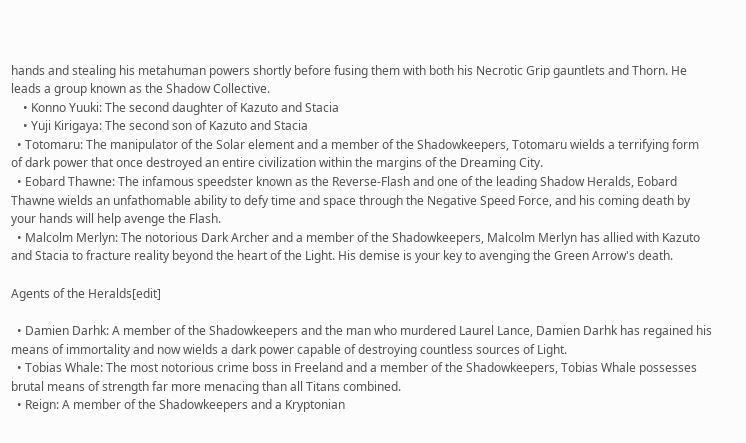hands and stealing his metahuman powers shortly before fusing them with both his Necrotic Grip gauntlets and Thorn. He leads a group known as the Shadow Collective.
    • Konno Yuuki: The second daughter of Kazuto and Stacia
    • Yuji Kirigaya: The second son of Kazuto and Stacia
  • Totomaru: The manipulator of the Solar element and a member of the Shadowkeepers, Totomaru wields a terrifying form of dark power that once destroyed an entire civilization within the margins of the Dreaming City.
  • Eobard Thawne: The infamous speedster known as the Reverse-Flash and one of the leading Shadow Heralds, Eobard Thawne wields an unfathomable ability to defy time and space through the Negative Speed Force, and his coming death by your hands will help avenge the Flash.
  • Malcolm Merlyn: The notorious Dark Archer and a member of the Shadowkeepers, Malcolm Merlyn has allied with Kazuto and Stacia to fracture reality beyond the heart of the Light. His demise is your key to avenging the Green Arrow's death.

Agents of the Heralds[edit]

  • Damien Darhk: A member of the Shadowkeepers and the man who murdered Laurel Lance, Damien Darhk has regained his means of immortality and now wields a dark power capable of destroying countless sources of Light.
  • Tobias Whale: The most notorious crime boss in Freeland and a member of the Shadowkeepers, Tobias Whale possesses brutal means of strength far more menacing than all Titans combined.
  • Reign: A member of the Shadowkeepers and a Kryptonian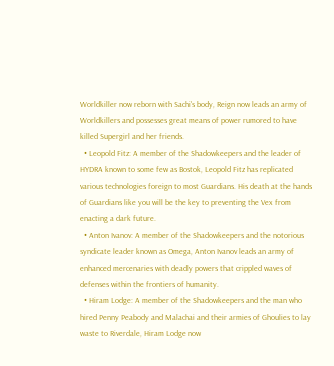Worldkiller now reborn with Sachi's body, Reign now leads an army of Worldkillers and possesses great means of power rumored to have killed Supergirl and her friends.
  • Leopold Fitz: A member of the Shadowkeepers and the leader of HYDRA known to some few as Bostok, Leopold Fitz has replicated various technologies foreign to most Guardians. His death at the hands of Guardians like you will be the key to preventing the Vex from enacting a dark future.
  • Anton Ivanov: A member of the Shadowkeepers and the notorious syndicate leader known as Omega, Anton Ivanov leads an army of enhanced mercenaries with deadly powers that crippled waves of defenses within the frontiers of humanity.
  • Hiram Lodge: A member of the Shadowkeepers and the man who hired Penny Peabody and Malachai and their armies of Ghoulies to lay waste to Riverdale, Hiram Lodge now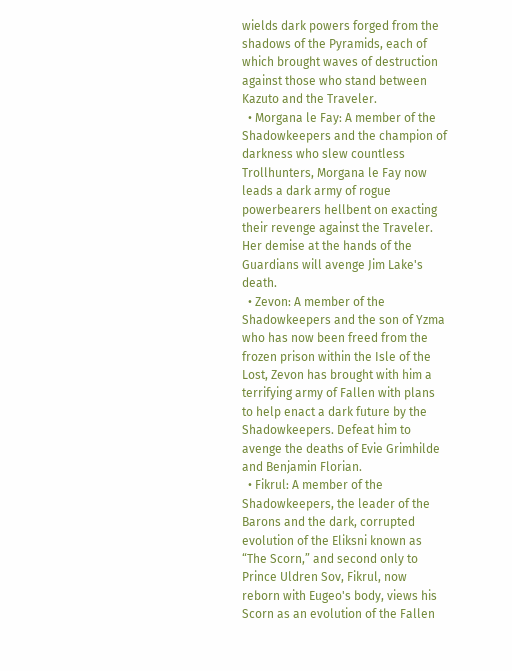wields dark powers forged from the shadows of the Pyramids, each of which brought waves of destruction against those who stand between Kazuto and the Traveler.
  • Morgana le Fay: A member of the Shadowkeepers and the champion of darkness who slew countless Trollhunters, Morgana le Fay now leads a dark army of rogue powerbearers hellbent on exacting their revenge against the Traveler. Her demise at the hands of the Guardians will avenge Jim Lake's death.
  • Zevon: A member of the Shadowkeepers and the son of Yzma who has now been freed from the frozen prison within the Isle of the Lost, Zevon has brought with him a terrifying army of Fallen with plans to help enact a dark future by the Shadowkeepers. Defeat him to avenge the deaths of Evie Grimhilde and Benjamin Florian.
  • Fikrul: A member of the Shadowkeepers, the leader of the Barons and the dark, corrupted evolution of the Eliksni known as “The Scorn,” and second only to Prince Uldren Sov, Fikrul, now reborn with Eugeo's body, views his Scorn as an evolution of the Fallen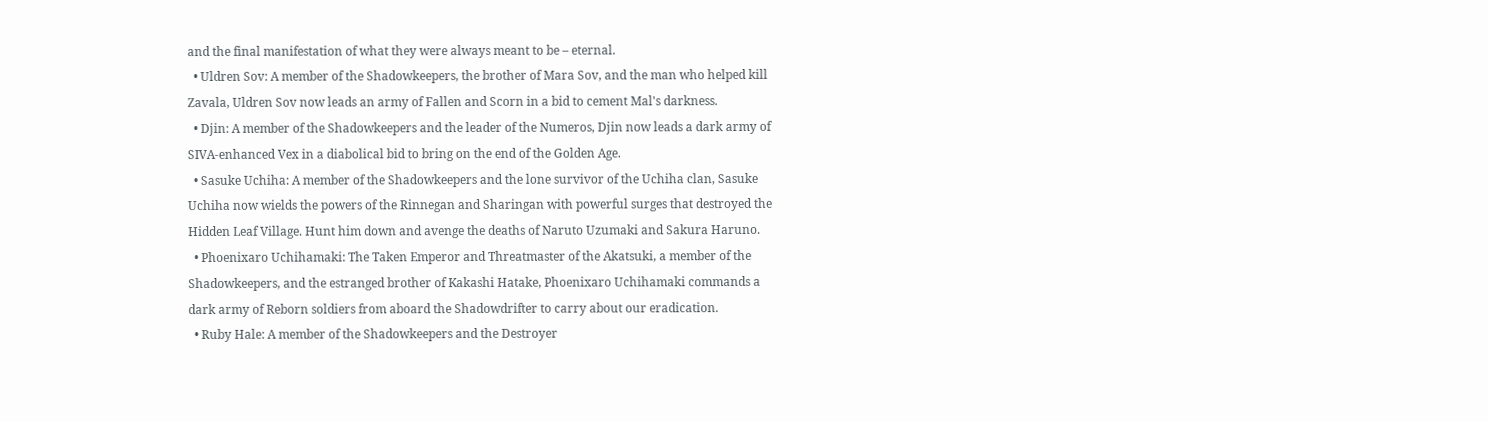and the final manifestation of what they were always meant to be – eternal.
  • Uldren Sov: A member of the Shadowkeepers, the brother of Mara Sov, and the man who helped kill Zavala, Uldren Sov now leads an army of Fallen and Scorn in a bid to cement Mal's darkness.
  • Djin: A member of the Shadowkeepers and the leader of the Numeros, Djin now leads a dark army of SIVA-enhanced Vex in a diabolical bid to bring on the end of the Golden Age.
  • Sasuke Uchiha: A member of the Shadowkeepers and the lone survivor of the Uchiha clan, Sasuke Uchiha now wields the powers of the Rinnegan and Sharingan with powerful surges that destroyed the Hidden Leaf Village. Hunt him down and avenge the deaths of Naruto Uzumaki and Sakura Haruno.
  • Phoenixaro Uchihamaki: The Taken Emperor and Threatmaster of the Akatsuki, a member of the Shadowkeepers, and the estranged brother of Kakashi Hatake, Phoenixaro Uchihamaki commands a dark army of Reborn soldiers from aboard the Shadowdrifter to carry about our eradication.
  • Ruby Hale: A member of the Shadowkeepers and the Destroyer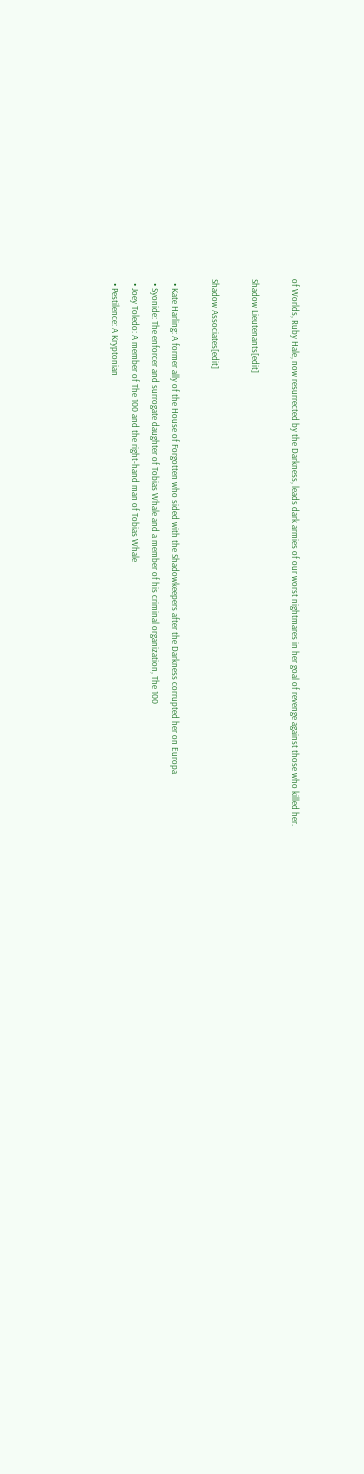of Worlds, Ruby Hale, now resurrected by the Darkness, leads dark armies of our worst nightmares in her goal of revenge against those who killed her.

Shadow Lieutenants[edit]

Shadow Associates[edit]

  • Kate Harling: A former ally of the House of Forgotten who sided with the Shadowkeepers after the Darkness corrupted her on Europa
  • Syonide: The enforcer and surrogate daughter of Tobias Whale and a member of his criminal organization, The 100
  • Joey Toledo: A member of The 100 and the right-hand man of Tobias Whale
  • Pestilence: A Kryptonian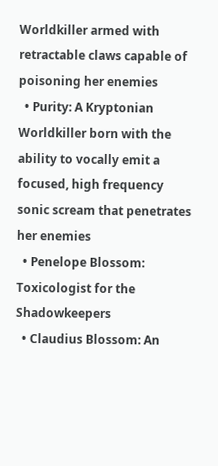Worldkiller armed with retractable claws capable of poisoning her enemies
  • Purity: A Kryptonian Worldkiller born with the ability to vocally emit a focused, high frequency sonic scream that penetrates her enemies
  • Penelope Blossom: Toxicologist for the Shadowkeepers
  • Claudius Blossom: An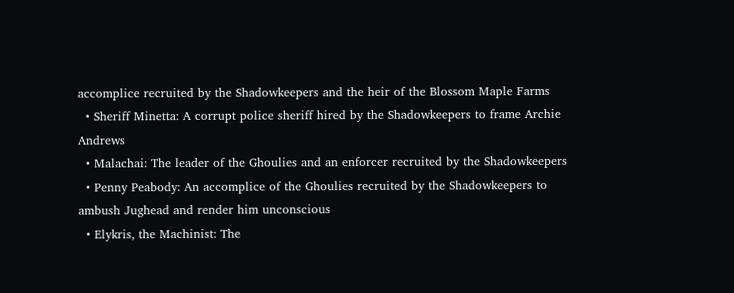accomplice recruited by the Shadowkeepers and the heir of the Blossom Maple Farms
  • Sheriff Minetta: A corrupt police sheriff hired by the Shadowkeepers to frame Archie Andrews
  • Malachai: The leader of the Ghoulies and an enforcer recruited by the Shadowkeepers
  • Penny Peabody: An accomplice of the Ghoulies recruited by the Shadowkeepers to ambush Jughead and render him unconscious
  • Elykris, the Machinist: The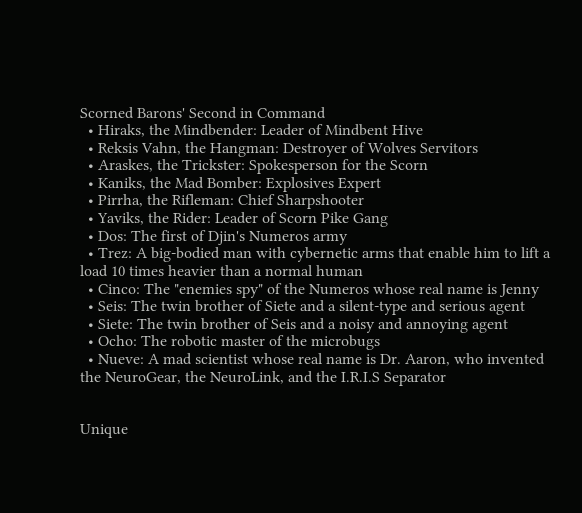Scorned Barons' Second in Command
  • Hiraks, the Mindbender: Leader of Mindbent Hive
  • Reksis Vahn, the Hangman: Destroyer of Wolves Servitors
  • Araskes, the Trickster: Spokesperson for the Scorn
  • Kaniks, the Mad Bomber: Explosives Expert
  • Pirrha, the Rifleman: Chief Sharpshooter
  • Yaviks, the Rider: Leader of Scorn Pike Gang
  • Dos: The first of Djin's Numeros army
  • Trez: A big-bodied man with cybernetic arms that enable him to lift a load 10 times heavier than a normal human
  • Cinco: The "enemies spy" of the Numeros whose real name is Jenny
  • Seis: The twin brother of Siete and a silent-type and serious agent
  • Siete: The twin brother of Seis and a noisy and annoying agent
  • Ocho: The robotic master of the microbugs
  • Nueve: A mad scientist whose real name is Dr. Aaron, who invented the NeuroGear, the NeuroLink, and the I.R.I.S Separator


Unique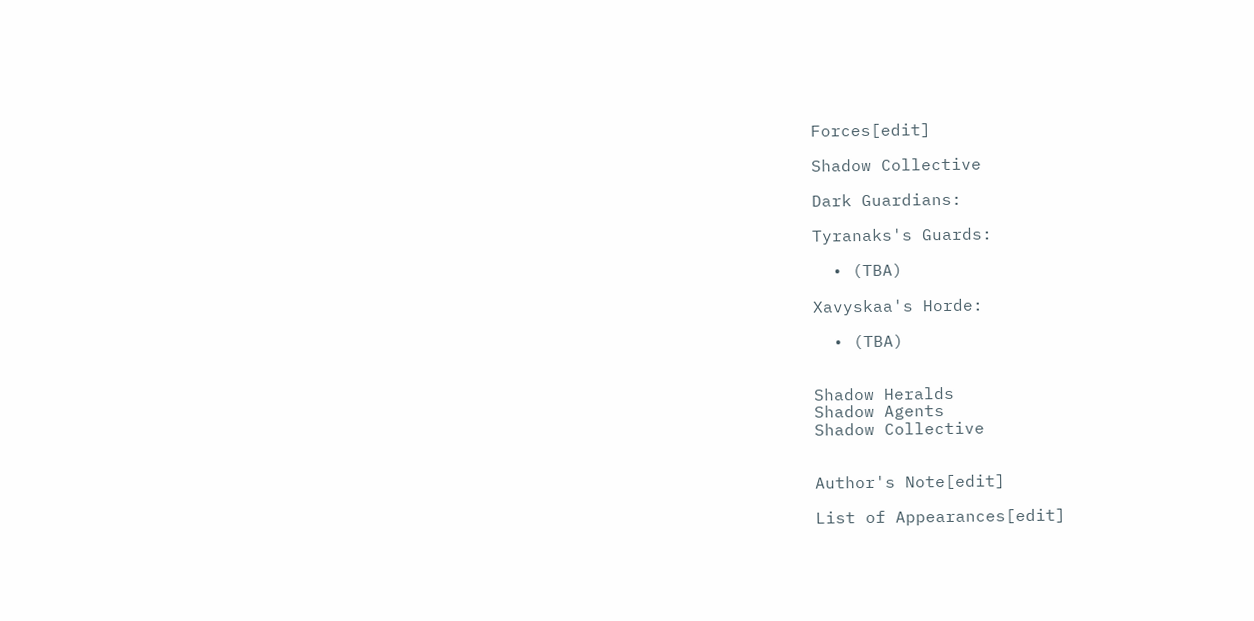Forces[edit]

Shadow Collective

Dark Guardians:

Tyranaks's Guards:

  • (TBA)

Xavyskaa's Horde:

  • (TBA)


Shadow Heralds
Shadow Agents
Shadow Collective


Author's Note[edit]

List of Appearances[edit]